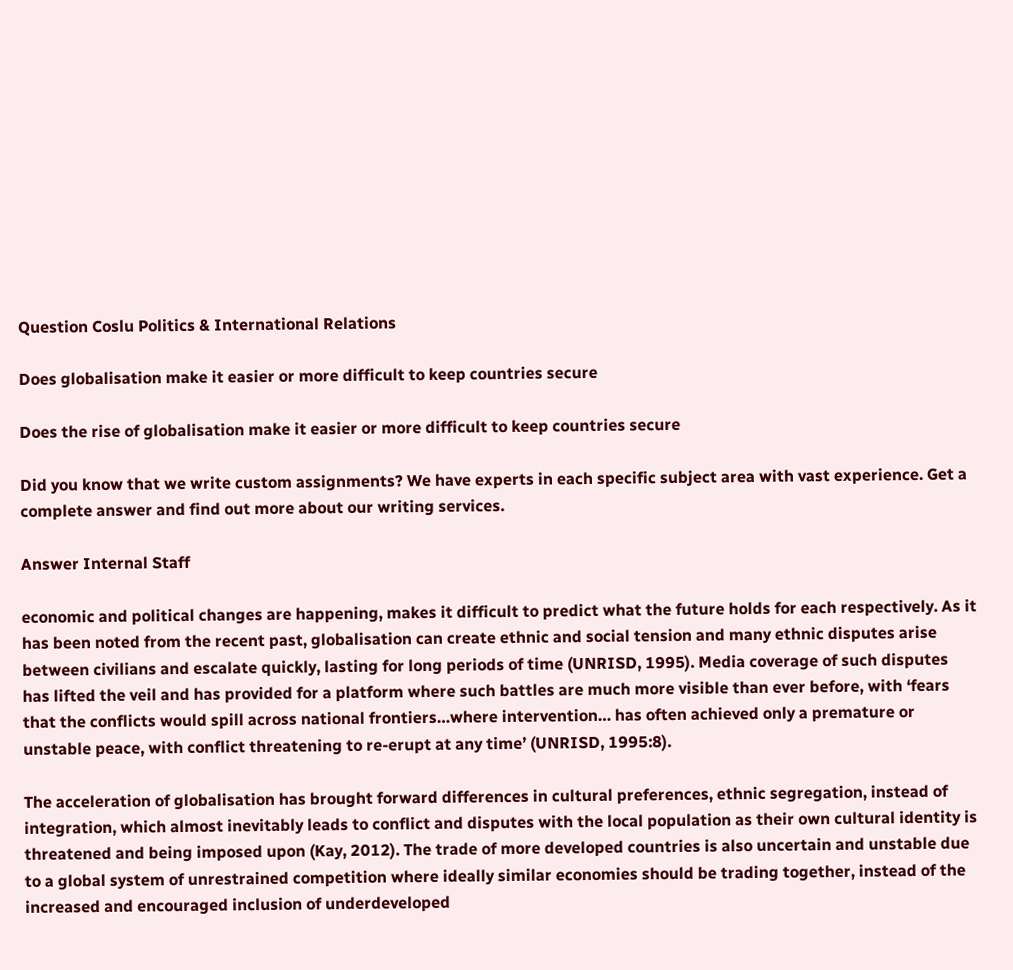Question Coslu Politics & International Relations

Does globalisation make it easier or more difficult to keep countries secure

Does the rise of globalisation make it easier or more difficult to keep countries secure

Did you know that we write custom assignments? We have experts in each specific subject area with vast experience. Get a complete answer and find out more about our writing services.

Answer Internal Staff

economic and political changes are happening, makes it difficult to predict what the future holds for each respectively. As it has been noted from the recent past, globalisation can create ethnic and social tension and many ethnic disputes arise between civilians and escalate quickly, lasting for long periods of time (UNRISD, 1995). Media coverage of such disputes has lifted the veil and has provided for a platform where such battles are much more visible than ever before, with ‘fears that the conflicts would spill across national frontiers…where intervention… has often achieved only a premature or unstable peace, with conflict threatening to re-erupt at any time’ (UNRISD, 1995:8).

The acceleration of globalisation has brought forward differences in cultural preferences, ethnic segregation, instead of integration, which almost inevitably leads to conflict and disputes with the local population as their own cultural identity is threatened and being imposed upon (Kay, 2012). The trade of more developed countries is also uncertain and unstable due to a global system of unrestrained competition where ideally similar economies should be trading together, instead of the increased and encouraged inclusion of underdeveloped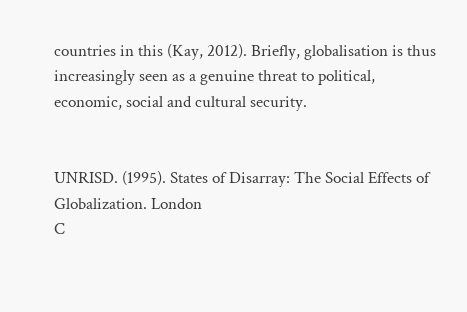countries in this (Kay, 2012). Briefly, globalisation is thus increasingly seen as a genuine threat to political, economic, social and cultural security.


UNRISD. (1995). States of Disarray: The Social Effects of Globalization. London
C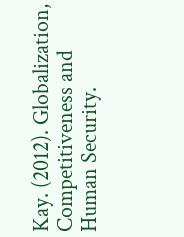Kay. (2012). Globalization, Competitiveness and Human Security.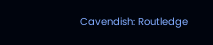Cavendish: Routledge